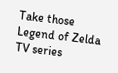Take those Legend of Zelda TV series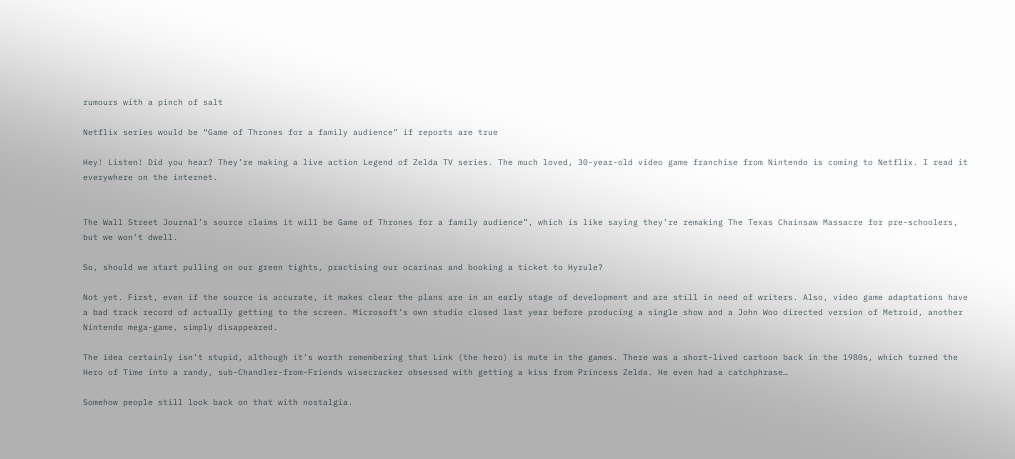rumours with a pinch of salt

Netflix series would be “Game of Thrones for a family audience” if reports are true

Hey! Listen! Did you hear? They’re making a live action Legend of Zelda TV series. The much loved, 30-year-old video game franchise from Nintendo is coming to Netflix. I read it everywhere on the internet.


The Wall Street Journal’s source claims it will be Game of Thrones for a family audience”, which is like saying they’re remaking The Texas Chainsaw Massacre for pre-schoolers, but we won’t dwell.

So, should we start pulling on our green tights, practising our ocarinas and booking a ticket to Hyrule?

Not yet. First, even if the source is accurate, it makes clear the plans are in an early stage of development and are still in need of writers. Also, video game adaptations have a bad track record of actually getting to the screen. Microsoft’s own studio closed last year before producing a single show and a John Woo directed version of Metroid, another Nintendo mega-game, simply disappeared.

The idea certainly isn’t stupid, although it’s worth remembering that Link (the hero) is mute in the games. There was a short-lived cartoon back in the 1980s, which turned the Hero of Time into a randy, sub-Chandler-from-Friends wisecracker obsessed with getting a kiss from Princess Zelda. He even had a catchphrase…

Somehow people still look back on that with nostalgia.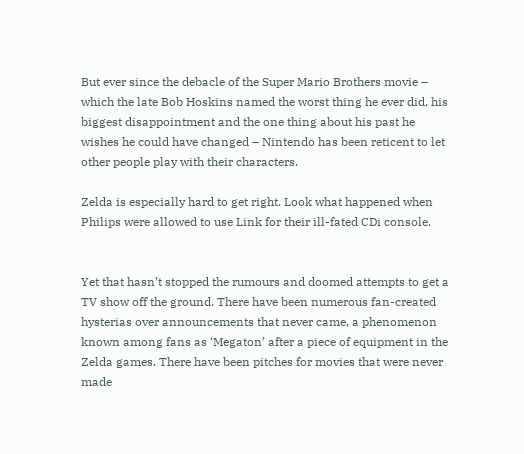But ever since the debacle of the Super Mario Brothers movie – which the late Bob Hoskins named the worst thing he ever did, his biggest disappointment and the one thing about his past he wishes he could have changed – Nintendo has been reticent to let other people play with their characters.

Zelda is especially hard to get right. Look what happened when Philips were allowed to use Link for their ill-fated CDi console.


Yet that hasn’t stopped the rumours and doomed attempts to get a TV show off the ground. There have been numerous fan-created hysterias over announcements that never came, a phenomenon known among fans as ‘Megaton’ after a piece of equipment in the Zelda games. There have been pitches for movies that were never made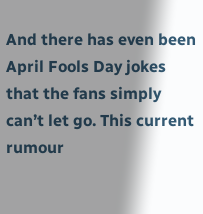And there has even been April Fools Day jokes that the fans simply can’t let go. This current rumour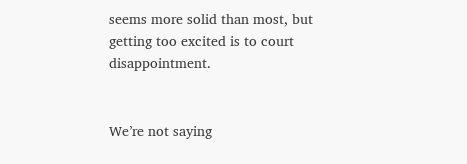seems more solid than most, but getting too excited is to court disappointment.


We’re not saying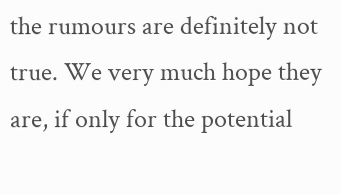the rumours are definitely not true. We very much hope they are, if only for the potential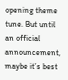opening theme tune. But until an official announcement, maybe it’s best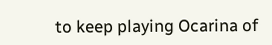to keep playing Ocarina of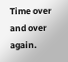Time over and over again.